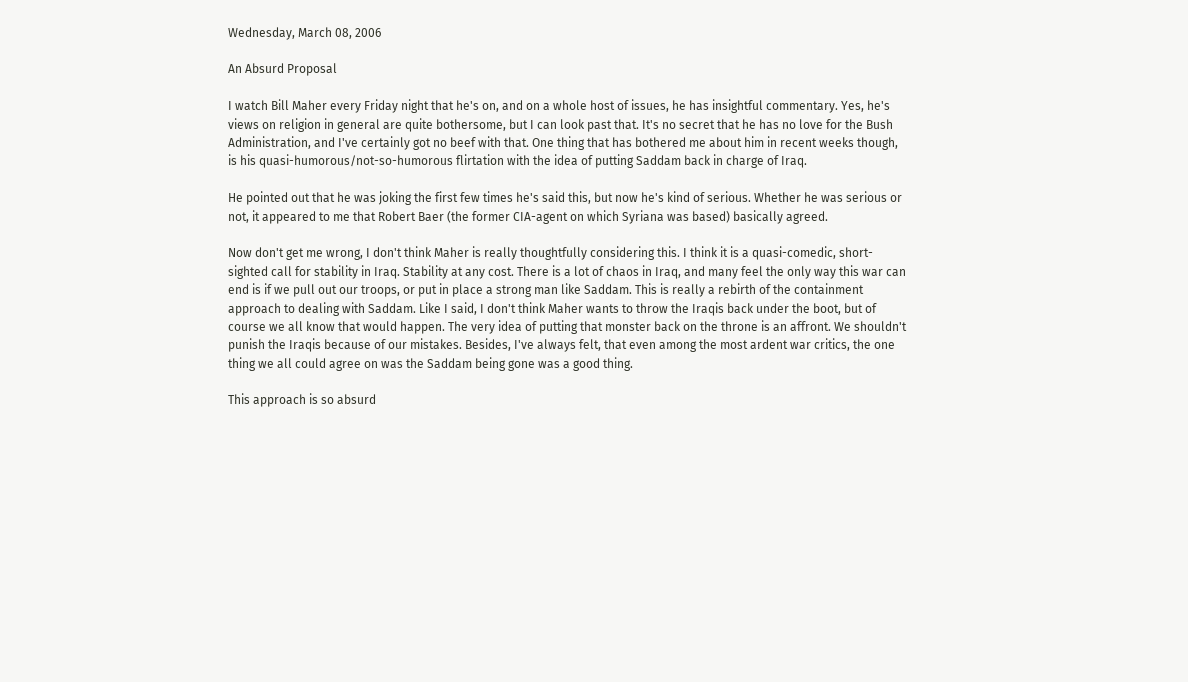Wednesday, March 08, 2006

An Absurd Proposal

I watch Bill Maher every Friday night that he's on, and on a whole host of issues, he has insightful commentary. Yes, he's views on religion in general are quite bothersome, but I can look past that. It's no secret that he has no love for the Bush Administration, and I've certainly got no beef with that. One thing that has bothered me about him in recent weeks though, is his quasi-humorous/not-so-humorous flirtation with the idea of putting Saddam back in charge of Iraq.

He pointed out that he was joking the first few times he's said this, but now he's kind of serious. Whether he was serious or not, it appeared to me that Robert Baer (the former CIA-agent on which Syriana was based) basically agreed.

Now don't get me wrong, I don't think Maher is really thoughtfully considering this. I think it is a quasi-comedic, short-sighted call for stability in Iraq. Stability at any cost. There is a lot of chaos in Iraq, and many feel the only way this war can end is if we pull out our troops, or put in place a strong man like Saddam. This is really a rebirth of the containment approach to dealing with Saddam. Like I said, I don't think Maher wants to throw the Iraqis back under the boot, but of course we all know that would happen. The very idea of putting that monster back on the throne is an affront. We shouldn't punish the Iraqis because of our mistakes. Besides, I've always felt, that even among the most ardent war critics, the one thing we all could agree on was the Saddam being gone was a good thing.

This approach is so absurd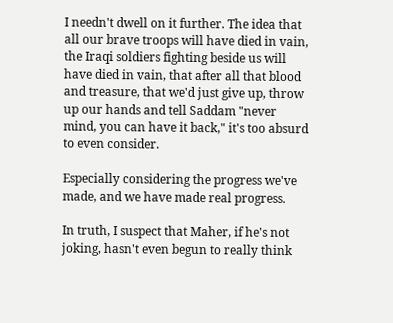I needn't dwell on it further. The idea that all our brave troops will have died in vain, the Iraqi soldiers fighting beside us will have died in vain, that after all that blood and treasure, that we'd just give up, throw up our hands and tell Saddam "never mind, you can have it back," it's too absurd to even consider.

Especially considering the progress we've made, and we have made real progress.

In truth, I suspect that Maher, if he's not joking, hasn't even begun to really think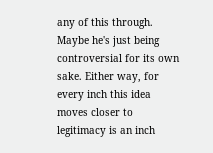any of this through. Maybe he's just being controversial for its own sake. Either way, for every inch this idea moves closer to legitimacy is an inch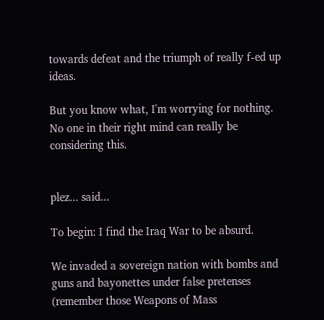towards defeat and the triumph of really f-ed up ideas.

But you know what, I'm worrying for nothing. No one in their right mind can really be considering this.


plez... said...

To begin: I find the Iraq War to be absurd.

We invaded a sovereign nation with bombs and guns and bayonettes under false pretenses (remember those Weapons of Mass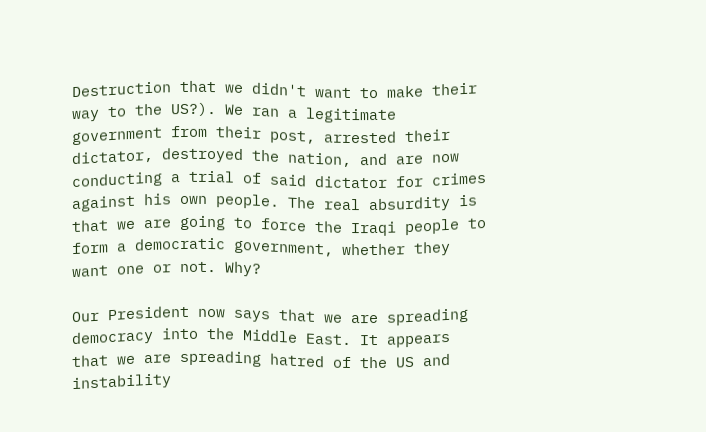Destruction that we didn't want to make their way to the US?). We ran a legitimate government from their post, arrested their dictator, destroyed the nation, and are now conducting a trial of said dictator for crimes against his own people. The real absurdity is that we are going to force the Iraqi people to form a democratic government, whether they want one or not. Why?

Our President now says that we are spreading democracy into the Middle East. It appears that we are spreading hatred of the US and instability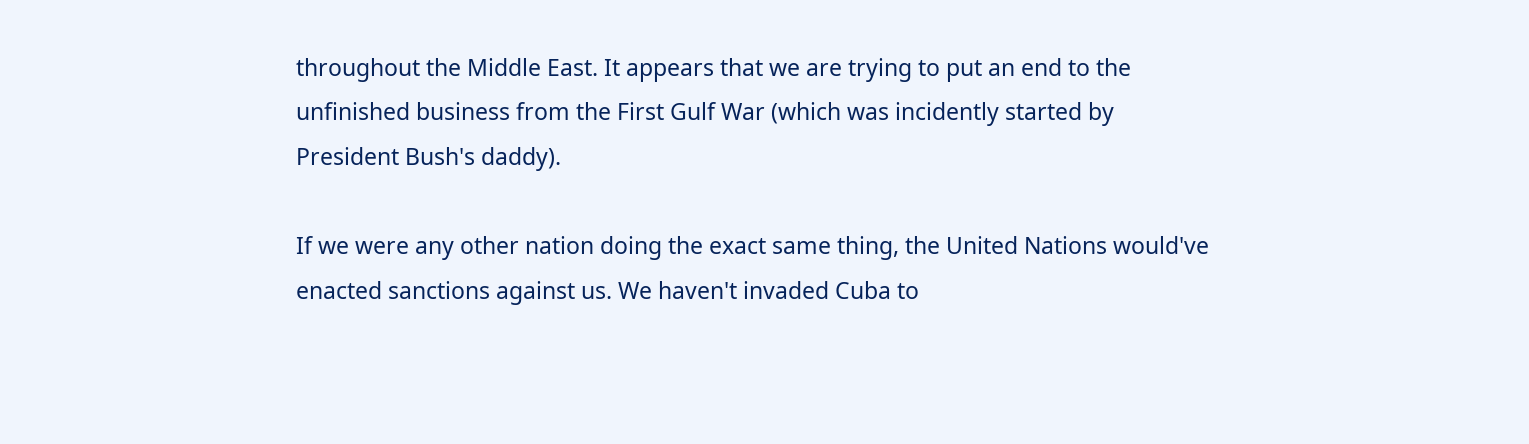throughout the Middle East. It appears that we are trying to put an end to the unfinished business from the First Gulf War (which was incidently started by President Bush's daddy).

If we were any other nation doing the exact same thing, the United Nations would've enacted sanctions against us. We haven't invaded Cuba to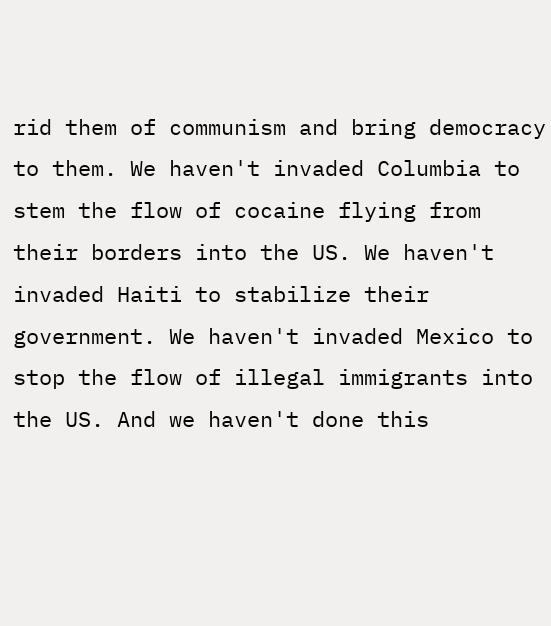rid them of communism and bring democracy to them. We haven't invaded Columbia to stem the flow of cocaine flying from their borders into the US. We haven't invaded Haiti to stabilize their government. We haven't invaded Mexico to stop the flow of illegal immigrants into the US. And we haven't done this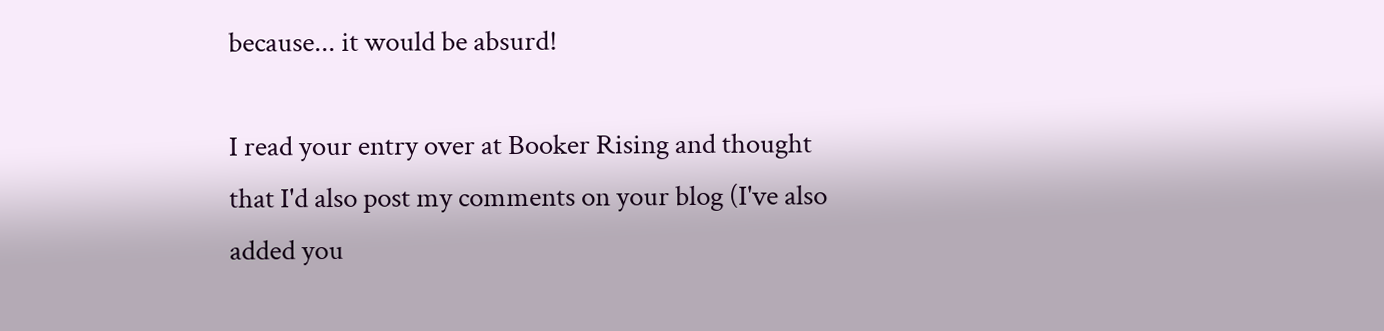because... it would be absurd!

I read your entry over at Booker Rising and thought that I'd also post my comments on your blog (I've also added you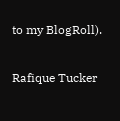to my BlogRoll).

Rafique Tucker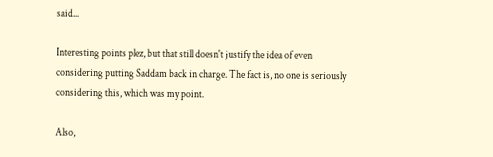said...

Interesting points plez, but that still doesn't justify the idea of even considering putting Saddam back in charge. The fact is, no one is seriously considering this, which was my point.

Also,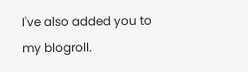I've also added you to my blogroll.